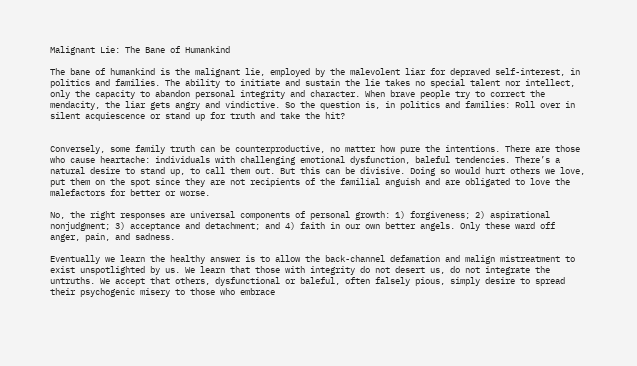Malignant Lie: The Bane of Humankind

The bane of humankind is the malignant lie, employed by the malevolent liar for depraved self-interest, in politics and families. The ability to initiate and sustain the lie takes no special talent nor intellect, only the capacity to abandon personal integrity and character. When brave people try to correct the mendacity, the liar gets angry and vindictive. So the question is, in politics and families: Roll over in silent acquiescence or stand up for truth and take the hit?


Conversely, some family truth can be counterproductive, no matter how pure the intentions. There are those who cause heartache: individuals with challenging emotional dysfunction, baleful tendencies. There’s a natural desire to stand up, to call them out. But this can be divisive. Doing so would hurt others we love, put them on the spot since they are not recipients of the familial anguish and are obligated to love the malefactors for better or worse.

No, the right responses are universal components of personal growth: 1) forgiveness; 2) aspirational nonjudgment; 3) acceptance and detachment; and 4) faith in our own better angels. Only these ward off anger, pain, and sadness.

Eventually we learn the healthy answer is to allow the back-channel defamation and malign mistreatment to exist unspotlighted by us. We learn that those with integrity do not desert us, do not integrate the untruths. We accept that others, dysfunctional or baleful, often falsely pious, simply desire to spread their psychogenic misery to those who embrace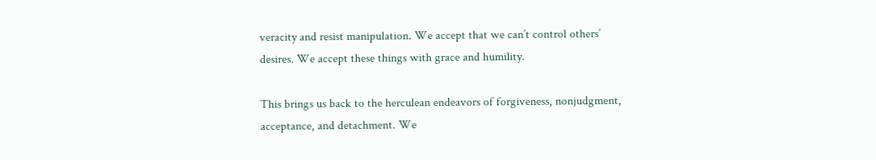veracity and resist manipulation. We accept that we can’t control others’ desires. We accept these things with grace and humility.

This brings us back to the herculean endeavors of forgiveness, nonjudgment, acceptance, and detachment. We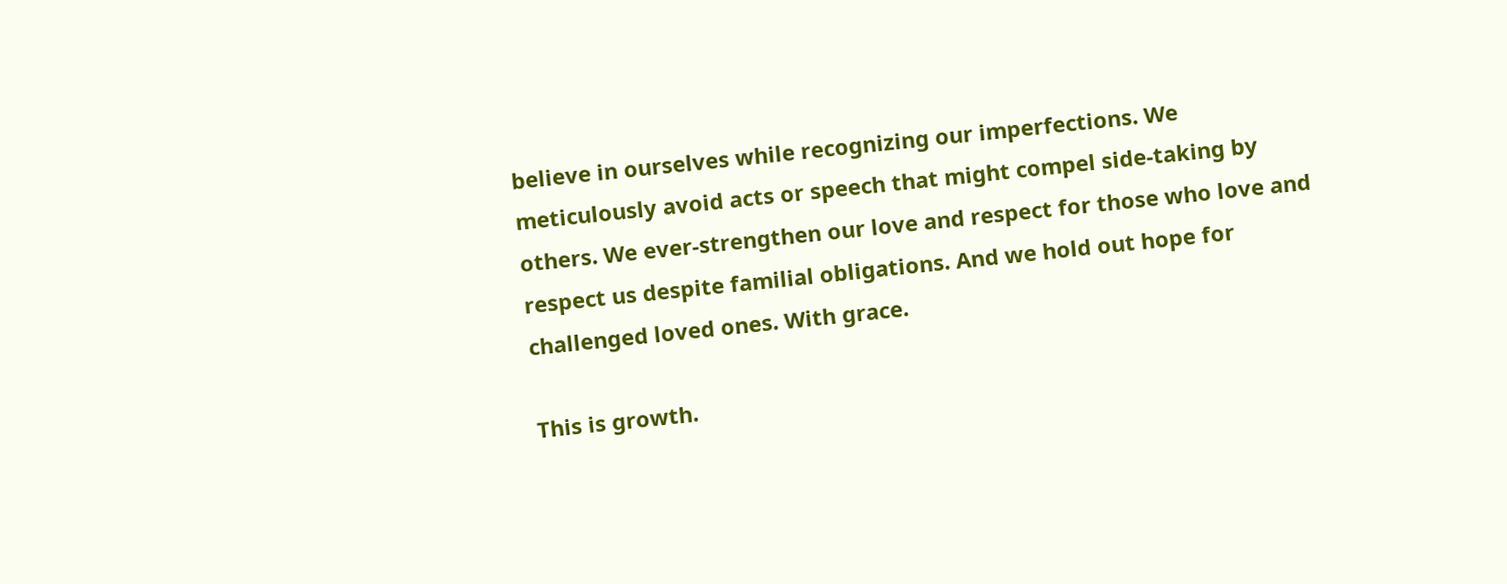believe in ourselves while recognizing our imperfections. We meticulously avoid acts or speech that might compel side-taking by others. We ever-strengthen our love and respect for those who love and respect us despite familial obligations. And we hold out hope for challenged loved ones. With grace.

This is growth.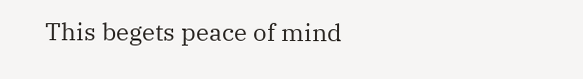This begets peace of mind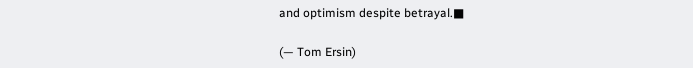and optimism despite betrayal.■

(— Tom Ersin)